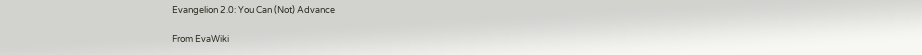Evangelion 2.0: You Can (Not) Advance

From EvaWiki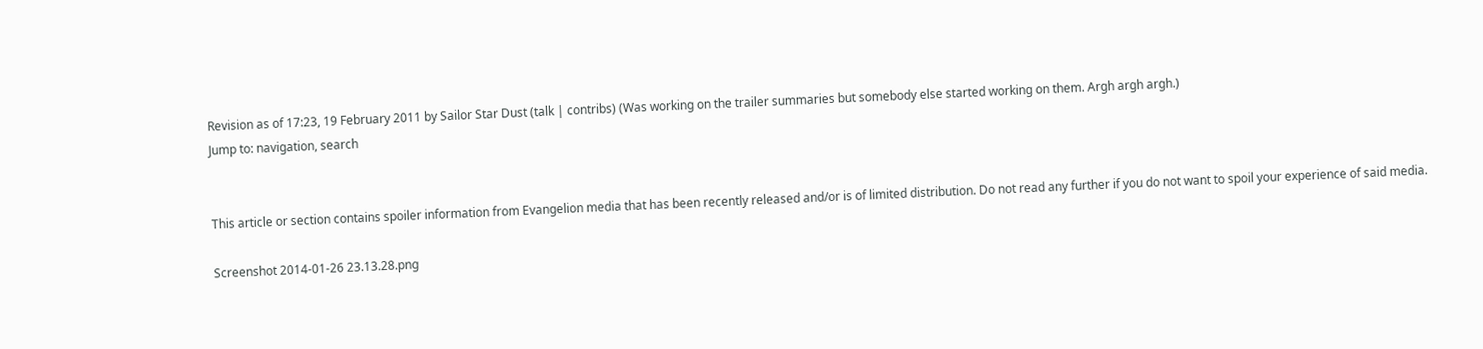Revision as of 17:23, 19 February 2011 by Sailor Star Dust (talk | contribs) (Was working on the trailer summaries but somebody else started working on them. Argh argh argh.)
Jump to: navigation, search


This article or section contains spoiler information from Evangelion media that has been recently released and/or is of limited distribution. Do not read any further if you do not want to spoil your experience of said media.

Screenshot 2014-01-26 23.13.28.png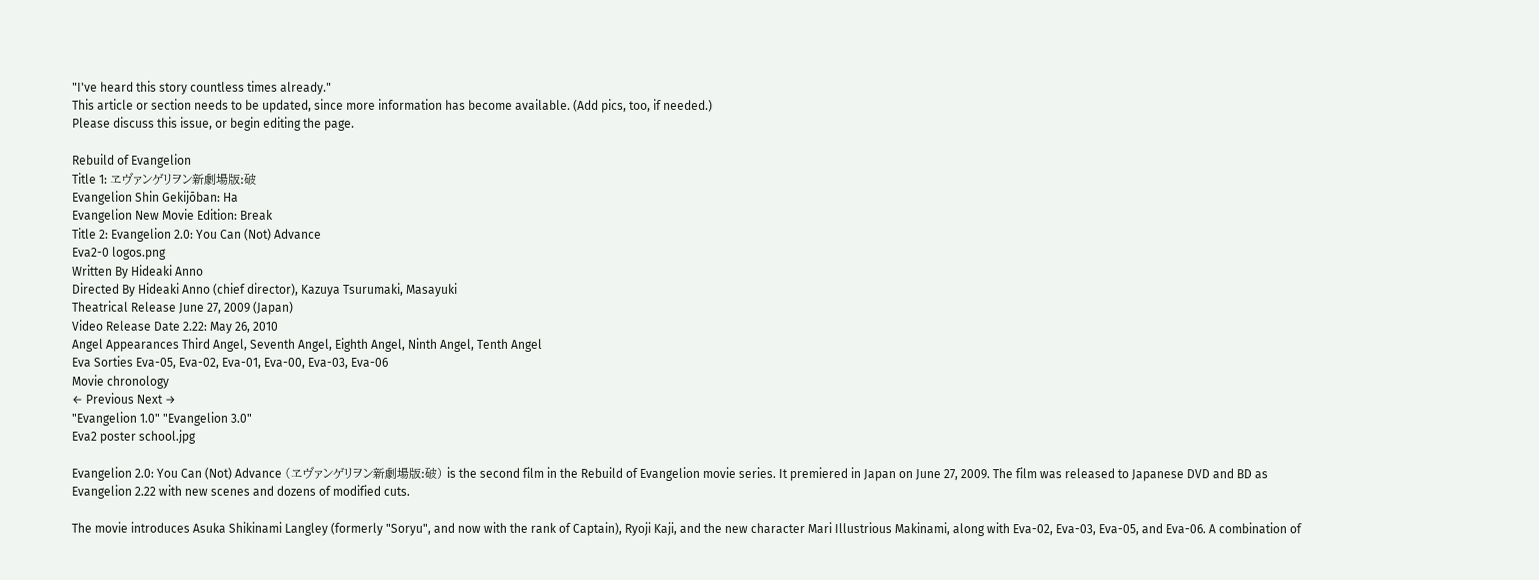"I've heard this story countless times already."
This article or section needs to be updated, since more information has become available. (Add pics, too, if needed.)
Please discuss this issue, or begin editing the page.

Rebuild of Evangelion
Title 1: ヱヴァンゲリヲン新劇場版:破
Evangelion Shin Gekijōban: Ha
Evangelion New Movie Edition: Break
Title 2: Evangelion 2.0: You Can (Not) Advance
Eva2-0 logos.png
Written By Hideaki Anno
Directed By Hideaki Anno (chief director), Kazuya Tsurumaki, Masayuki
Theatrical Release June 27, 2009 (Japan)
Video Release Date 2.22: May 26, 2010
Angel Appearances Third Angel, Seventh Angel, Eighth Angel, Ninth Angel, Tenth Angel
Eva Sorties Eva-05, Eva-02, Eva-01, Eva-00, Eva-03, Eva-06
Movie chronology
← Previous Next →
"Evangelion 1.0" "Evangelion 3.0"
Eva2 poster school.jpg

Evangelion 2.0: You Can (Not) Advance (ヱヴァンゲリヲン新劇場版:破) is the second film in the Rebuild of Evangelion movie series. It premiered in Japan on June 27, 2009. The film was released to Japanese DVD and BD as Evangelion 2.22 with new scenes and dozens of modified cuts.

The movie introduces Asuka Shikinami Langley (formerly "Soryu", and now with the rank of Captain), Ryoji Kaji, and the new character Mari Illustrious Makinami, along with Eva-02, Eva-03, Eva-05, and Eva-06. A combination of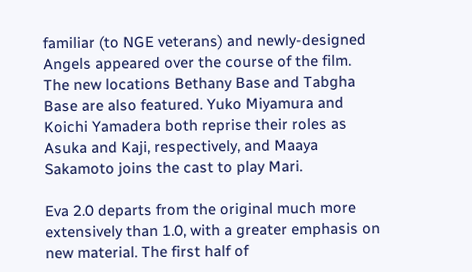familiar (to NGE veterans) and newly-designed Angels appeared over the course of the film. The new locations Bethany Base and Tabgha Base are also featured. Yuko Miyamura and Koichi Yamadera both reprise their roles as Asuka and Kaji, respectively, and Maaya Sakamoto joins the cast to play Mari.

Eva 2.0 departs from the original much more extensively than 1.0, with a greater emphasis on new material. The first half of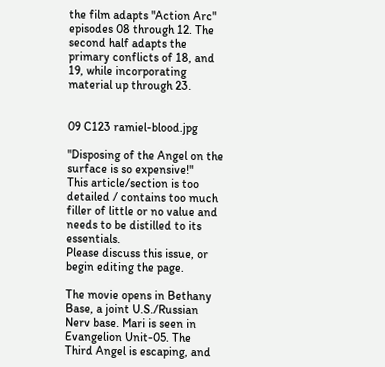the film adapts "Action Arc" episodes 08 through 12. The second half adapts the primary conflicts of 18, and 19, while incorporating material up through 23.


09 C123 ramiel-blood.jpg

"Disposing of the Angel on the surface is so expensive!"
This article/section is too detailed / contains too much filler of little or no value and needs to be distilled to its essentials.
Please discuss this issue, or begin editing the page.

The movie opens in Bethany Base, a joint U.S./Russian Nerv base. Mari is seen in Evangelion Unit-05. The Third Angel is escaping, and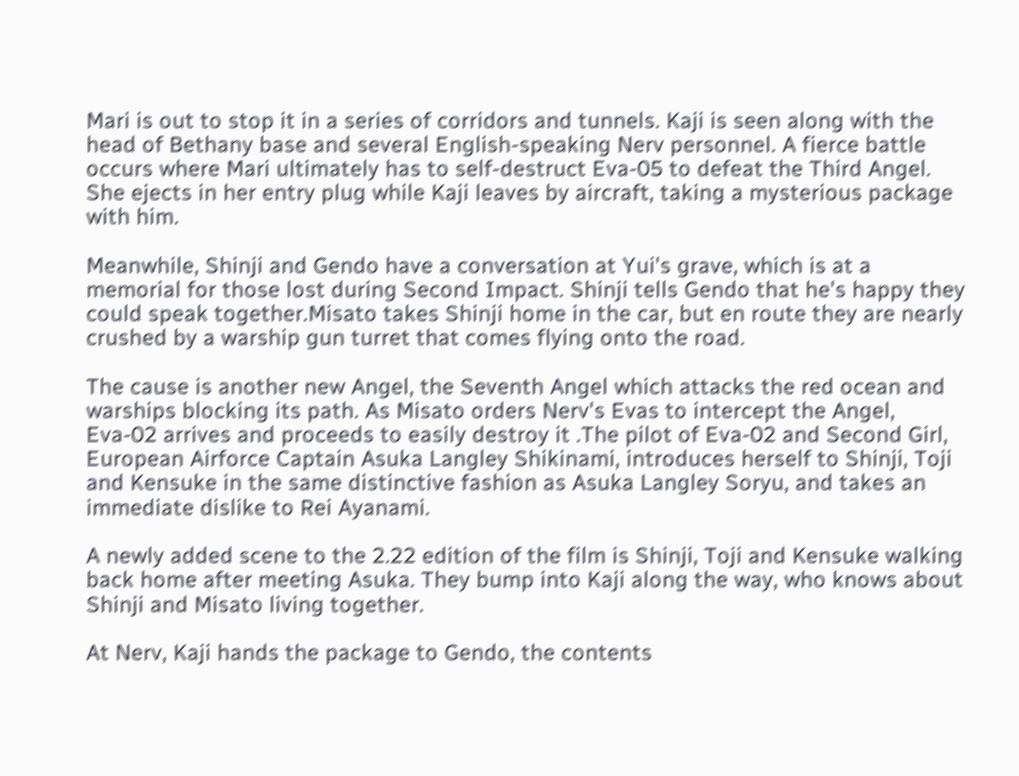Mari is out to stop it in a series of corridors and tunnels. Kaji is seen along with the head of Bethany base and several English-speaking Nerv personnel. A fierce battle occurs where Mari ultimately has to self-destruct Eva-05 to defeat the Third Angel. She ejects in her entry plug while Kaji leaves by aircraft, taking a mysterious package with him.

Meanwhile, Shinji and Gendo have a conversation at Yui's grave, which is at a memorial for those lost during Second Impact. Shinji tells Gendo that he's happy they could speak together.Misato takes Shinji home in the car, but en route they are nearly crushed by a warship gun turret that comes flying onto the road.

The cause is another new Angel, the Seventh Angel which attacks the red ocean and warships blocking its path. As Misato orders Nerv's Evas to intercept the Angel, Eva-02 arrives and proceeds to easily destroy it .The pilot of Eva-02 and Second Girl, European Airforce Captain Asuka Langley Shikinami, introduces herself to Shinji, Toji and Kensuke in the same distinctive fashion as Asuka Langley Soryu, and takes an immediate dislike to Rei Ayanami.

A newly added scene to the 2.22 edition of the film is Shinji, Toji and Kensuke walking back home after meeting Asuka. They bump into Kaji along the way, who knows about Shinji and Misato living together.

At Nerv, Kaji hands the package to Gendo, the contents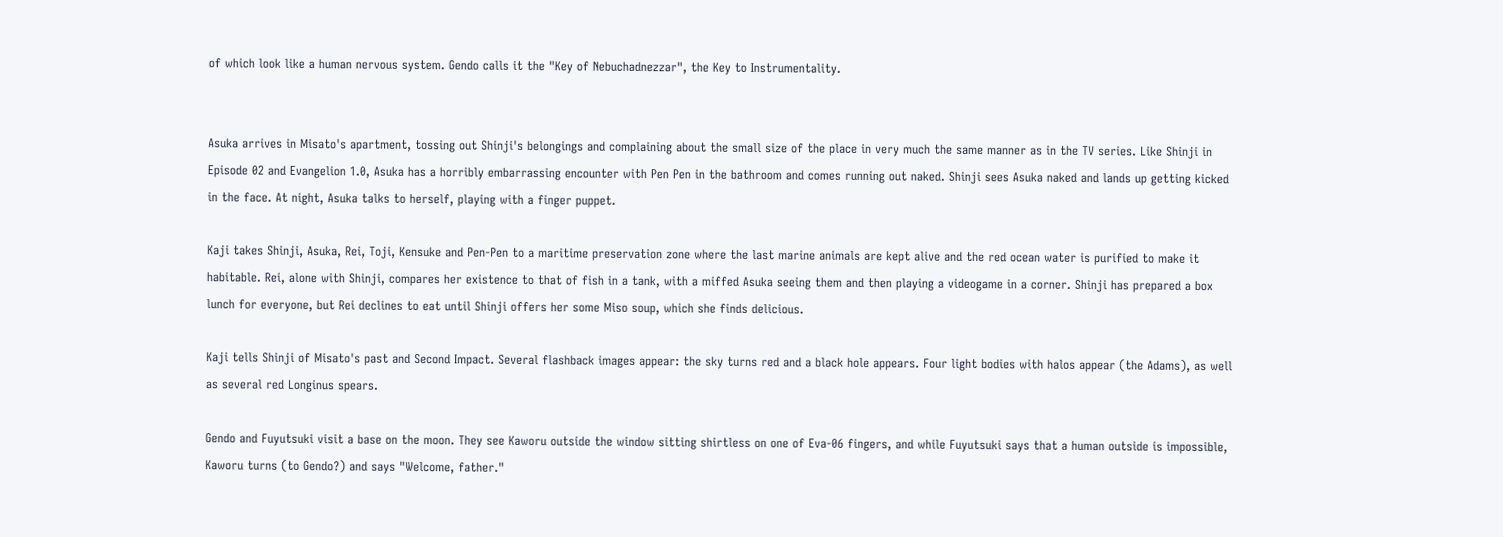of which look like a human nervous system. Gendo calls it the "Key of Nebuchadnezzar", the Key to Instrumentality.


Asuka arrives in Misato's apartment, tossing out Shinji's belongings and complaining about the small size of the place in very much the same manner as in the TV series. Like Shinji in Episode 02 and Evangelion 1.0, Asuka has a horribly embarrassing encounter with Pen Pen in the bathroom and comes running out naked. Shinji sees Asuka naked and lands up getting kicked in the face. At night, Asuka talks to herself, playing with a finger puppet.

Kaji takes Shinji, Asuka, Rei, Toji, Kensuke and Pen-Pen to a maritime preservation zone where the last marine animals are kept alive and the red ocean water is purified to make it habitable. Rei, alone with Shinji, compares her existence to that of fish in a tank, with a miffed Asuka seeing them and then playing a videogame in a corner. Shinji has prepared a box lunch for everyone, but Rei declines to eat until Shinji offers her some Miso soup, which she finds delicious.

Kaji tells Shinji of Misato's past and Second Impact. Several flashback images appear: the sky turns red and a black hole appears. Four light bodies with halos appear (the Adams), as well as several red Longinus spears.

Gendo and Fuyutsuki visit a base on the moon. They see Kaworu outside the window sitting shirtless on one of Eva-06 fingers, and while Fuyutsuki says that a human outside is impossible, Kaworu turns (to Gendo?) and says "Welcome, father."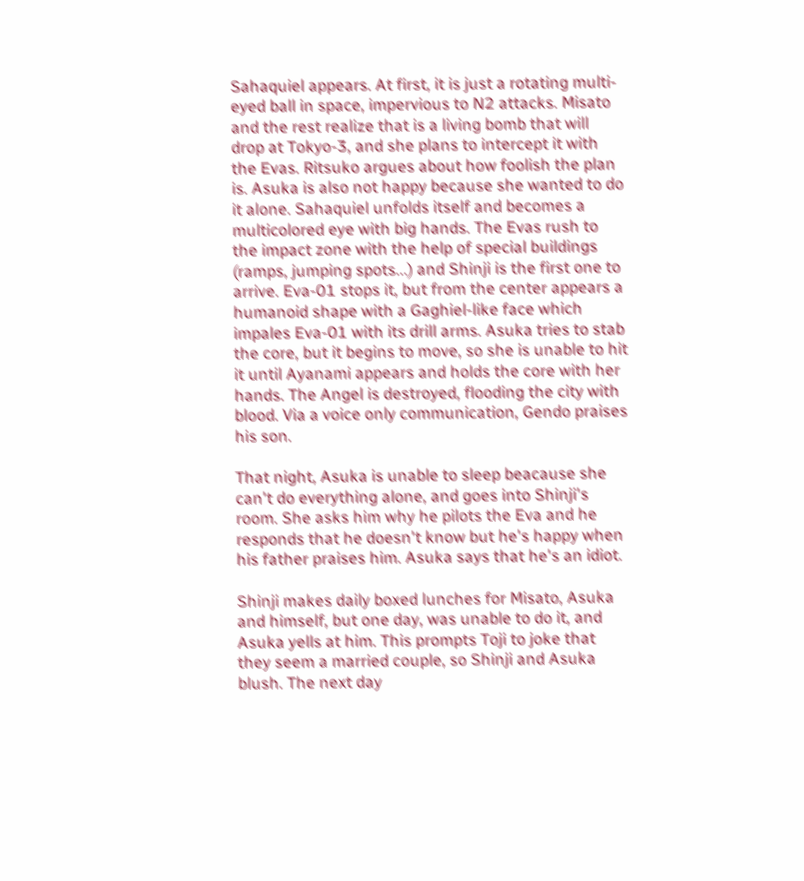Sahaquiel appears. At first, it is just a rotating multi-eyed ball in space, impervious to N2 attacks. Misato and the rest realize that is a living bomb that will drop at Tokyo-3, and she plans to intercept it with the Evas. Ritsuko argues about how foolish the plan is. Asuka is also not happy because she wanted to do it alone. Sahaquiel unfolds itself and becomes a multicolored eye with big hands. The Evas rush to the impact zone with the help of special buildings (ramps, jumping spots...) and Shinji is the first one to arrive. Eva-01 stops it, but from the center appears a humanoid shape with a Gaghiel-like face which impales Eva-01 with its drill arms. Asuka tries to stab the core, but it begins to move, so she is unable to hit it until Ayanami appears and holds the core with her hands. The Angel is destroyed, flooding the city with blood. Via a voice only communication, Gendo praises his son.

That night, Asuka is unable to sleep beacause she can't do everything alone, and goes into Shinji's room. She asks him why he pilots the Eva and he responds that he doesn't know but he's happy when his father praises him. Asuka says that he's an idiot.

Shinji makes daily boxed lunches for Misato, Asuka and himself, but one day, was unable to do it, and Asuka yells at him. This prompts Toji to joke that they seem a married couple, so Shinji and Asuka blush. The next day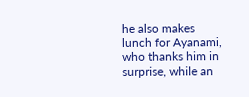he also makes lunch for Ayanami, who thanks him in surprise, while an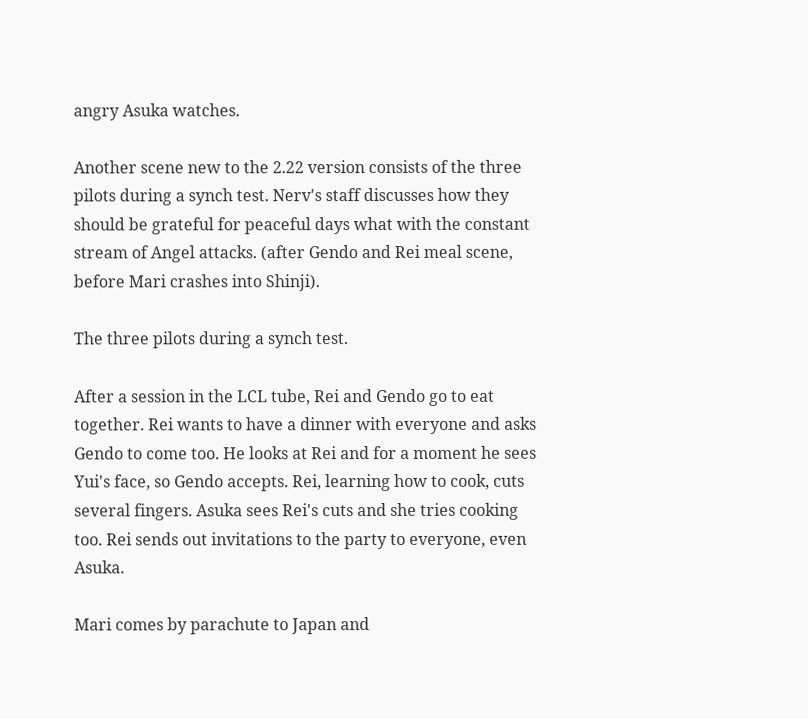angry Asuka watches.

Another scene new to the 2.22 version consists of the three pilots during a synch test. Nerv's staff discusses how they should be grateful for peaceful days what with the constant stream of Angel attacks. (after Gendo and Rei meal scene, before Mari crashes into Shinji).

The three pilots during a synch test.

After a session in the LCL tube, Rei and Gendo go to eat together. Rei wants to have a dinner with everyone and asks Gendo to come too. He looks at Rei and for a moment he sees Yui's face, so Gendo accepts. Rei, learning how to cook, cuts several fingers. Asuka sees Rei's cuts and she tries cooking too. Rei sends out invitations to the party to everyone, even Asuka.

Mari comes by parachute to Japan and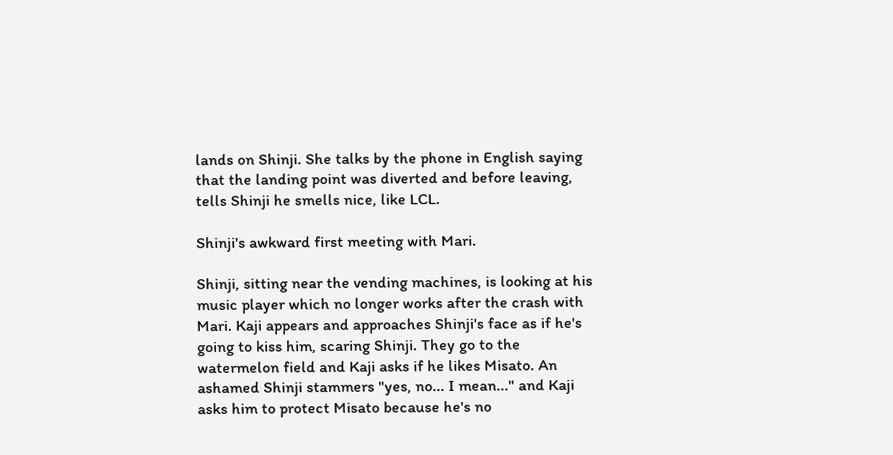lands on Shinji. She talks by the phone in English saying that the landing point was diverted and before leaving, tells Shinji he smells nice, like LCL.

Shinji's awkward first meeting with Mari.

Shinji, sitting near the vending machines, is looking at his music player which no longer works after the crash with Mari. Kaji appears and approaches Shinji's face as if he's going to kiss him, scaring Shinji. They go to the watermelon field and Kaji asks if he likes Misato. An ashamed Shinji stammers "yes, no... I mean..." and Kaji asks him to protect Misato because he's no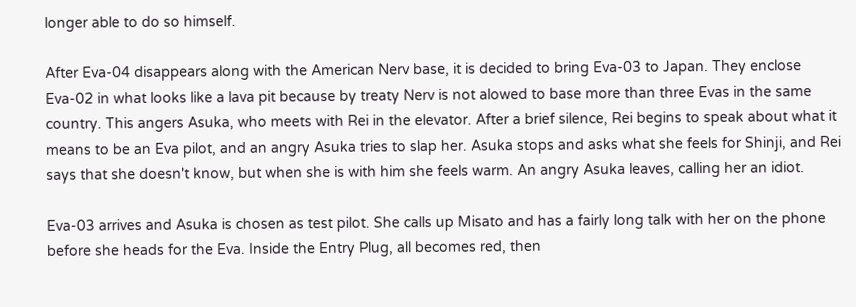longer able to do so himself.

After Eva-04 disappears along with the American Nerv base, it is decided to bring Eva-03 to Japan. They enclose Eva-02 in what looks like a lava pit because by treaty Nerv is not alowed to base more than three Evas in the same country. This angers Asuka, who meets with Rei in the elevator. After a brief silence, Rei begins to speak about what it means to be an Eva pilot, and an angry Asuka tries to slap her. Asuka stops and asks what she feels for Shinji, and Rei says that she doesn't know, but when she is with him she feels warm. An angry Asuka leaves, calling her an idiot.

Eva-03 arrives and Asuka is chosen as test pilot. She calls up Misato and has a fairly long talk with her on the phone before she heads for the Eva. Inside the Entry Plug, all becomes red, then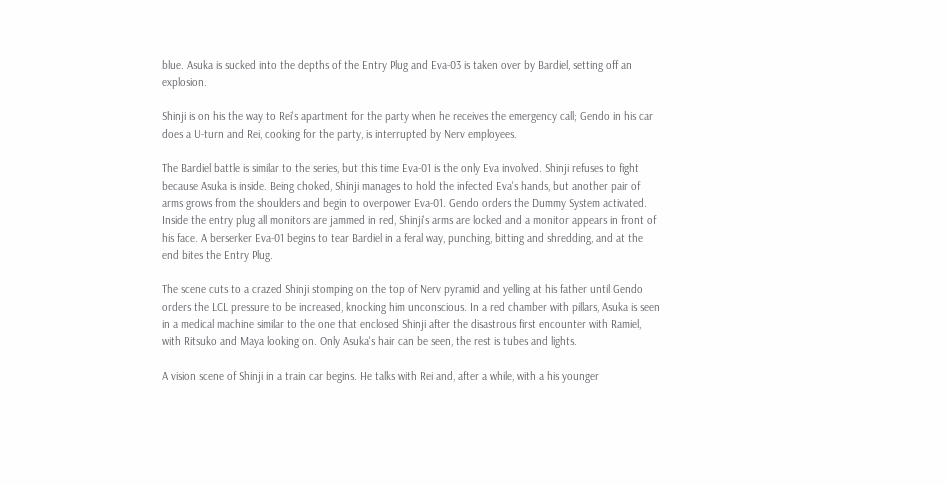blue. Asuka is sucked into the depths of the Entry Plug and Eva-03 is taken over by Bardiel, setting off an explosion.

Shinji is on his the way to Rei's apartment for the party when he receives the emergency call; Gendo in his car does a U-turn and Rei, cooking for the party, is interrupted by Nerv employees.

The Bardiel battle is similar to the series, but this time Eva-01 is the only Eva involved. Shinji refuses to fight because Asuka is inside. Being choked, Shinji manages to hold the infected Eva's hands, but another pair of arms grows from the shoulders and begin to overpower Eva-01. Gendo orders the Dummy System activated. Inside the entry plug all monitors are jammed in red, Shinji's arms are locked and a monitor appears in front of his face. A berserker Eva-01 begins to tear Bardiel in a feral way, punching, bitting and shredding, and at the end bites the Entry Plug.

The scene cuts to a crazed Shinji stomping on the top of Nerv pyramid and yelling at his father until Gendo orders the LCL pressure to be increased, knocking him unconscious. In a red chamber with pillars, Asuka is seen in a medical machine similar to the one that enclosed Shinji after the disastrous first encounter with Ramiel, with Ritsuko and Maya looking on. Only Asuka's hair can be seen, the rest is tubes and lights.

A vision scene of Shinji in a train car begins. He talks with Rei and, after a while, with a his younger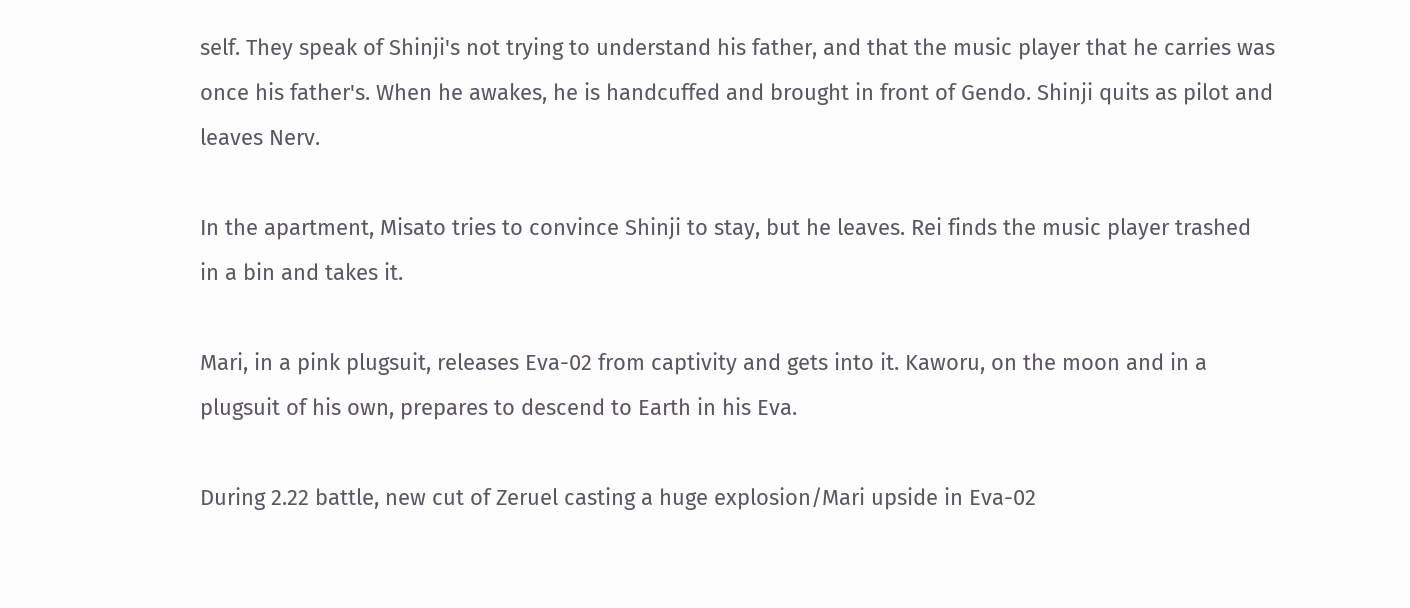self. They speak of Shinji's not trying to understand his father, and that the music player that he carries was once his father's. When he awakes, he is handcuffed and brought in front of Gendo. Shinji quits as pilot and leaves Nerv.

In the apartment, Misato tries to convince Shinji to stay, but he leaves. Rei finds the music player trashed in a bin and takes it.

Mari, in a pink plugsuit, releases Eva-02 from captivity and gets into it. Kaworu, on the moon and in a plugsuit of his own, prepares to descend to Earth in his Eva.

During 2.22 battle, new cut of Zeruel casting a huge explosion/Mari upside in Eva-02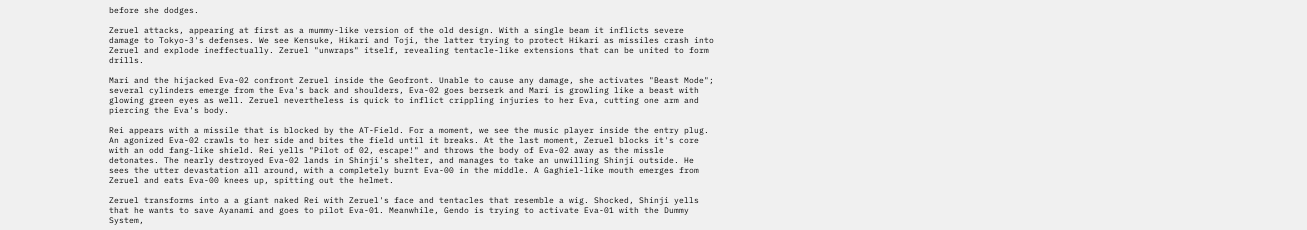before she dodges.

Zeruel attacks, appearing at first as a mummy-like version of the old design. With a single beam it inflicts severe damage to Tokyo-3's defenses. We see Kensuke, Hikari and Toji, the latter trying to protect Hikari as missiles crash into Zeruel and explode ineffectually. Zeruel "unwraps" itself, revealing tentacle-like extensions that can be united to form drills.

Mari and the hijacked Eva-02 confront Zeruel inside the Geofront. Unable to cause any damage, she activates "Beast Mode"; several cylinders emerge from the Eva's back and shoulders, Eva-02 goes berserk and Mari is growling like a beast with glowing green eyes as well. Zeruel nevertheless is quick to inflict crippling injuries to her Eva, cutting one arm and piercing the Eva's body.

Rei appears with a missile that is blocked by the AT-Field. For a moment, we see the music player inside the entry plug. An agonized Eva-02 crawls to her side and bites the field until it breaks. At the last moment, Zeruel blocks it's core with an odd fang-like shield. Rei yells "Pilot of 02, escape!" and throws the body of Eva-02 away as the missle detonates. The nearly destroyed Eva-02 lands in Shinji's shelter, and manages to take an unwilling Shinji outside. He sees the utter devastation all around, with a completely burnt Eva-00 in the middle. A Gaghiel-like mouth emerges from Zeruel and eats Eva-00 knees up, spitting out the helmet.

Zeruel transforms into a a giant naked Rei with Zeruel's face and tentacles that resemble a wig. Shocked, Shinji yells that he wants to save Ayanami and goes to pilot Eva-01. Meanwhile, Gendo is trying to activate Eva-01 with the Dummy System,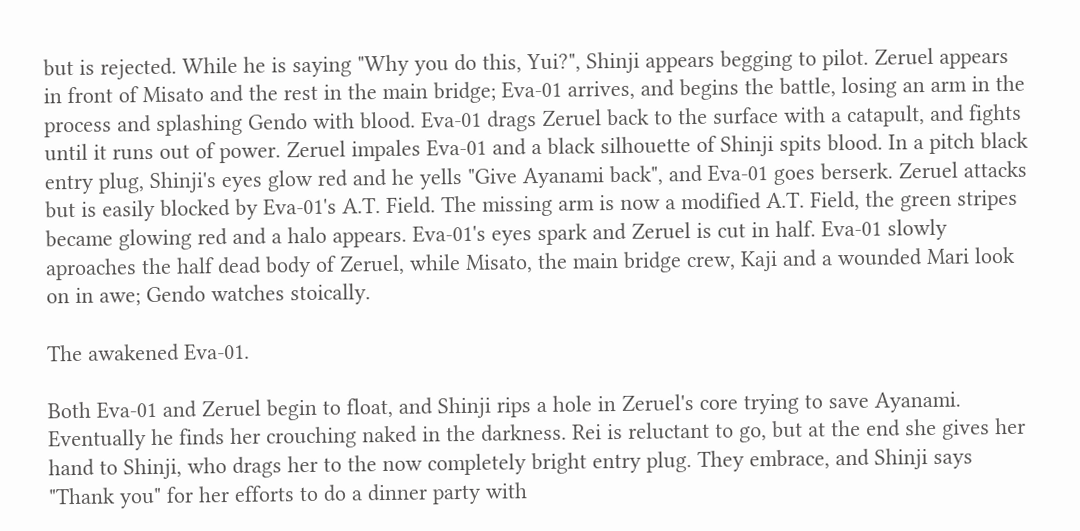but is rejected. While he is saying "Why you do this, Yui?", Shinji appears begging to pilot. Zeruel appears in front of Misato and the rest in the main bridge; Eva-01 arrives, and begins the battle, losing an arm in the process and splashing Gendo with blood. Eva-01 drags Zeruel back to the surface with a catapult, and fights until it runs out of power. Zeruel impales Eva-01 and a black silhouette of Shinji spits blood. In a pitch black entry plug, Shinji's eyes glow red and he yells "Give Ayanami back", and Eva-01 goes berserk. Zeruel attacks but is easily blocked by Eva-01's A.T. Field. The missing arm is now a modified A.T. Field, the green stripes became glowing red and a halo appears. Eva-01's eyes spark and Zeruel is cut in half. Eva-01 slowly aproaches the half dead body of Zeruel, while Misato, the main bridge crew, Kaji and a wounded Mari look on in awe; Gendo watches stoically.

The awakened Eva-01.

Both Eva-01 and Zeruel begin to float, and Shinji rips a hole in Zeruel's core trying to save Ayanami. Eventually he finds her crouching naked in the darkness. Rei is reluctant to go, but at the end she gives her hand to Shinji, who drags her to the now completely bright entry plug. They embrace, and Shinji says "Thank you" for her efforts to do a dinner party with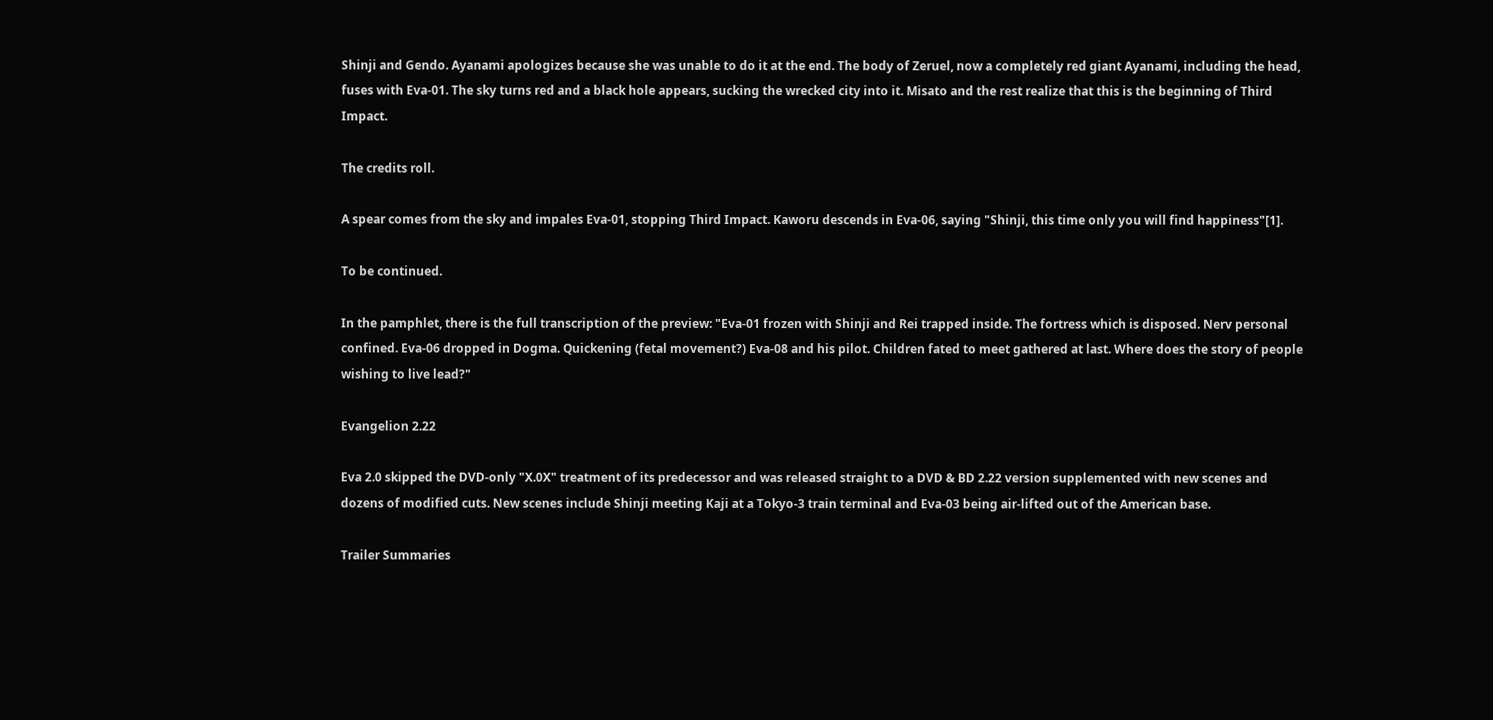Shinji and Gendo. Ayanami apologizes because she was unable to do it at the end. The body of Zeruel, now a completely red giant Ayanami, including the head, fuses with Eva-01. The sky turns red and a black hole appears, sucking the wrecked city into it. Misato and the rest realize that this is the beginning of Third Impact.

The credits roll.

A spear comes from the sky and impales Eva-01, stopping Third Impact. Kaworu descends in Eva-06, saying "Shinji, this time only you will find happiness"[1].

To be continued.

In the pamphlet, there is the full transcription of the preview: "Eva-01 frozen with Shinji and Rei trapped inside. The fortress which is disposed. Nerv personal confined. Eva-06 dropped in Dogma. Quickening (fetal movement?) Eva-08 and his pilot. Children fated to meet gathered at last. Where does the story of people wishing to live lead?"

Evangelion 2.22

Eva 2.0 skipped the DVD-only "X.0X" treatment of its predecessor and was released straight to a DVD & BD 2.22 version supplemented with new scenes and dozens of modified cuts. New scenes include Shinji meeting Kaji at a Tokyo-3 train terminal and Eva-03 being air-lifted out of the American base.

Trailer Summaries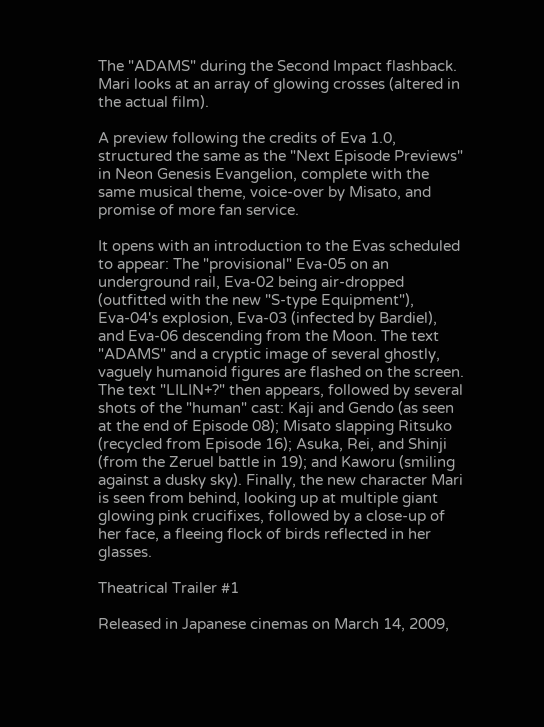The "ADAMS" during the Second Impact flashback.
Mari looks at an array of glowing crosses (altered in the actual film).

A preview following the credits of Eva 1.0, structured the same as the "Next Episode Previews" in Neon Genesis Evangelion, complete with the same musical theme, voice-over by Misato, and promise of more fan service.

It opens with an introduction to the Evas scheduled to appear: The "provisional" Eva-05 on an underground rail, Eva-02 being air-dropped (outfitted with the new "S-type Equipment"), Eva-04's explosion, Eva-03 (infected by Bardiel), and Eva-06 descending from the Moon. The text "ADAMS" and a cryptic image of several ghostly, vaguely humanoid figures are flashed on the screen. The text "LILIN+?" then appears, followed by several shots of the "human" cast: Kaji and Gendo (as seen at the end of Episode 08); Misato slapping Ritsuko (recycled from Episode 16); Asuka, Rei, and Shinji (from the Zeruel battle in 19); and Kaworu (smiling against a dusky sky). Finally, the new character Mari is seen from behind, looking up at multiple giant glowing pink crucifixes, followed by a close-up of her face, a fleeing flock of birds reflected in her glasses.

Theatrical Trailer #1

Released in Japanese cinemas on March 14, 2009,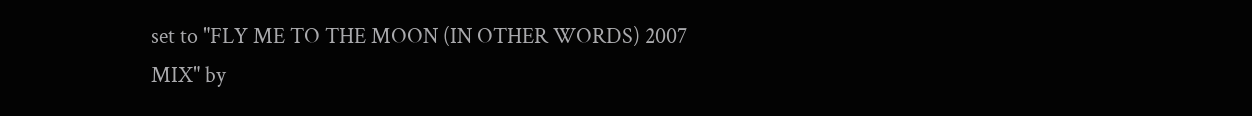set to "FLY ME TO THE MOON (IN OTHER WORDS) 2007 MIX" by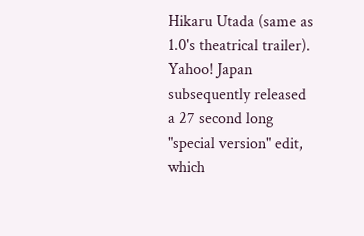Hikaru Utada (same as 1.0's theatrical trailer). Yahoo! Japan subsequently released a 27 second long "special version" edit, which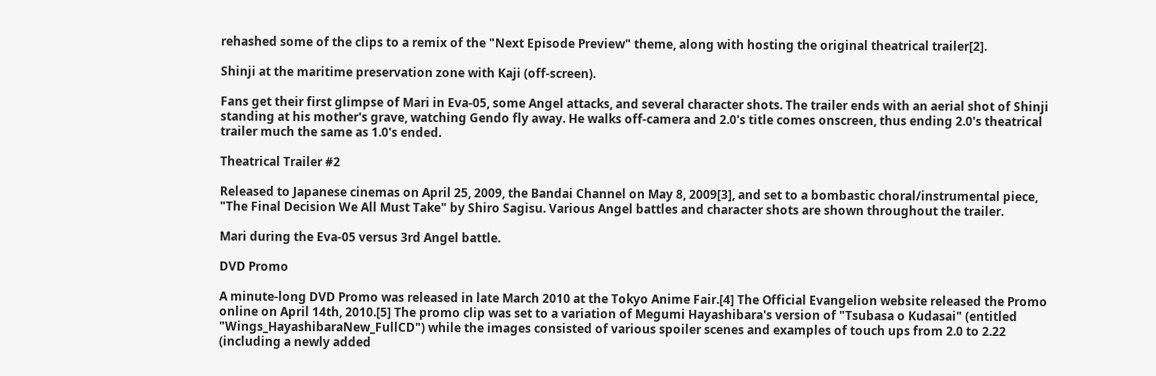rehashed some of the clips to a remix of the "Next Episode Preview" theme, along with hosting the original theatrical trailer[2].

Shinji at the maritime preservation zone with Kaji (off-screen).

Fans get their first glimpse of Mari in Eva-05, some Angel attacks, and several character shots. The trailer ends with an aerial shot of Shinji standing at his mother's grave, watching Gendo fly away. He walks off-camera and 2.0's title comes onscreen, thus ending 2.0's theatrical trailer much the same as 1.0's ended.

Theatrical Trailer #2

Released to Japanese cinemas on April 25, 2009, the Bandai Channel on May 8, 2009[3], and set to a bombastic choral/instrumental piece, "The Final Decision We All Must Take" by Shiro Sagisu. Various Angel battles and character shots are shown throughout the trailer.

Mari during the Eva-05 versus 3rd Angel battle.

DVD Promo

A minute-long DVD Promo was released in late March 2010 at the Tokyo Anime Fair.[4] The Official Evangelion website released the Promo online on April 14th, 2010.[5] The promo clip was set to a variation of Megumi Hayashibara's version of "Tsubasa o Kudasai" (entitled "Wings_HayashibaraNew_FullCD") while the images consisted of various spoiler scenes and examples of touch ups from 2.0 to 2.22 (including a newly added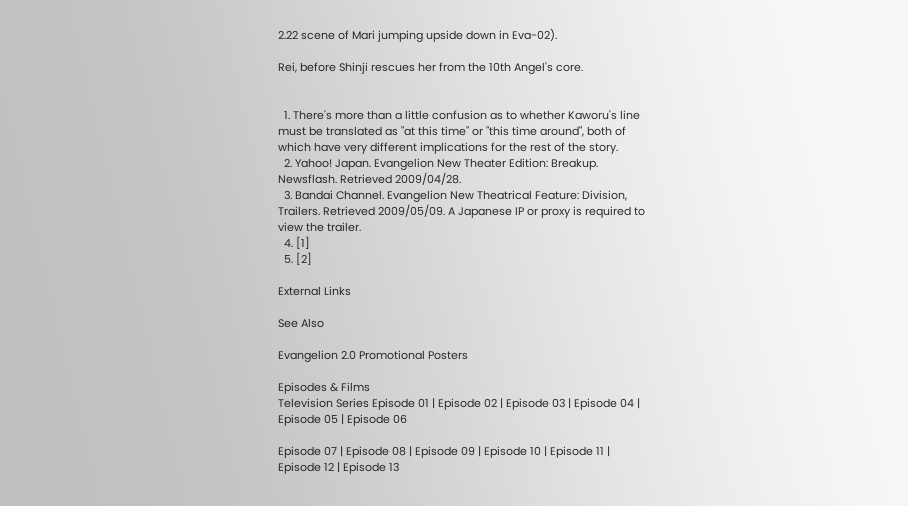2.22 scene of Mari jumping upside down in Eva-02).

Rei, before Shinji rescues her from the 10th Angel's core.


  1. There's more than a little confusion as to whether Kaworu's line must be translated as "at this time" or "this time around", both of which have very different implications for the rest of the story.
  2. Yahoo! Japan. Evangelion New Theater Edition: Breakup. Newsflash. Retrieved 2009/04/28.
  3. Bandai Channel. Evangelion New Theatrical Feature: Division, Trailers. Retrieved 2009/05/09. A Japanese IP or proxy is required to view the trailer.
  4. [1]
  5. [2]

External Links

See Also

Evangelion 2.0 Promotional Posters

Episodes & Films
Television Series Episode 01 | Episode 02 | Episode 03 | Episode 04 | Episode 05 | Episode 06

Episode 07 | Episode 08 | Episode 09 | Episode 10 | Episode 11 | Episode 12 | Episode 13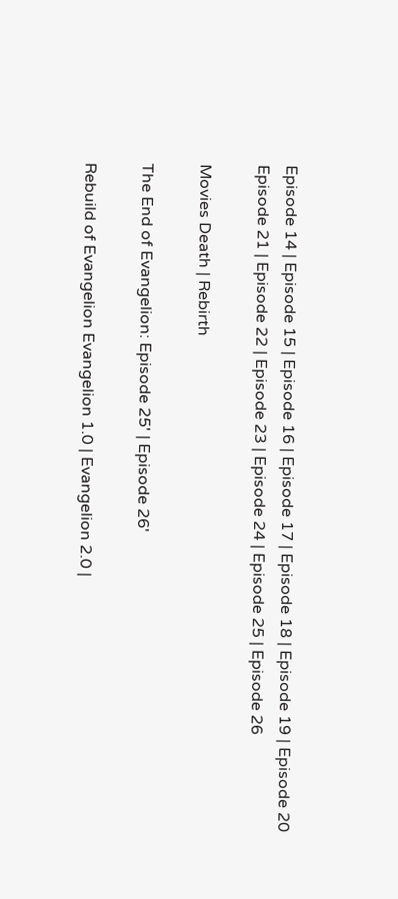Episode 14 | Episode 15 | Episode 16 | Episode 17 | Episode 18 | Episode 19 | Episode 20
Episode 21 | Episode 22 | Episode 23 | Episode 24 | Episode 25 | Episode 26

Movies Death | Rebirth

The End of Evangelion: Episode 25' | Episode 26'

Rebuild of Evangelion Evangelion 1.0 | Evangelion 2.0 |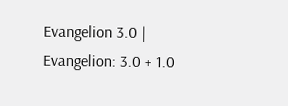Evangelion 3.0 | Evangelion: 3.0 + 1.0